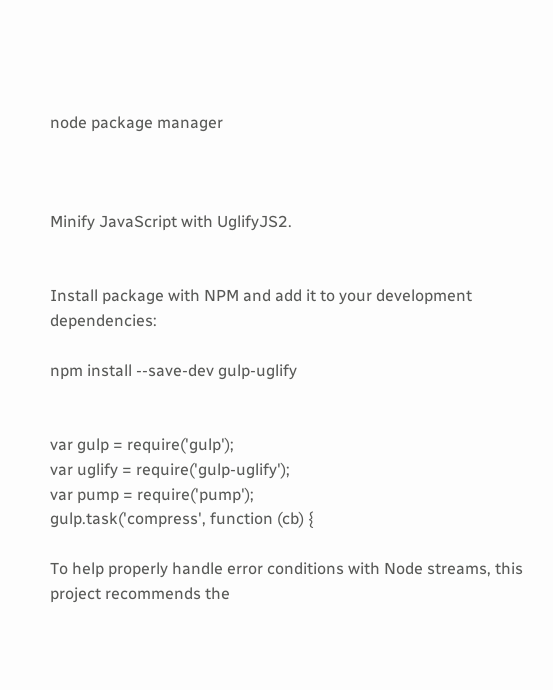node package manager



Minify JavaScript with UglifyJS2.


Install package with NPM and add it to your development dependencies:

npm install --save-dev gulp-uglify


var gulp = require('gulp');
var uglify = require('gulp-uglify');
var pump = require('pump');
gulp.task('compress', function (cb) {

To help properly handle error conditions with Node streams, this project recommends the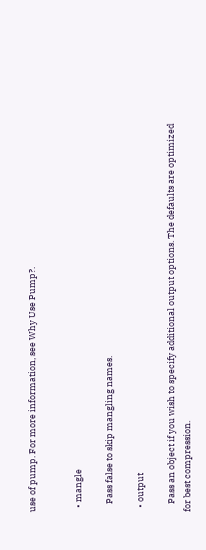use of pump. For more information, see Why Use Pump?.


  • mangle

    Pass false to skip mangling names.

  • output

    Pass an object if you wish to specify additional output options. The defaults are optimized for best compression.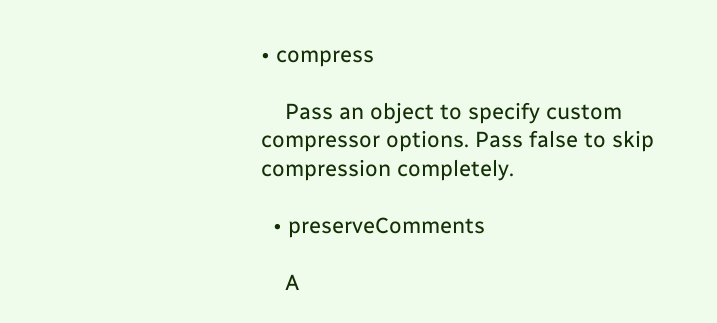• compress

    Pass an object to specify custom compressor options. Pass false to skip compression completely.

  • preserveComments

    A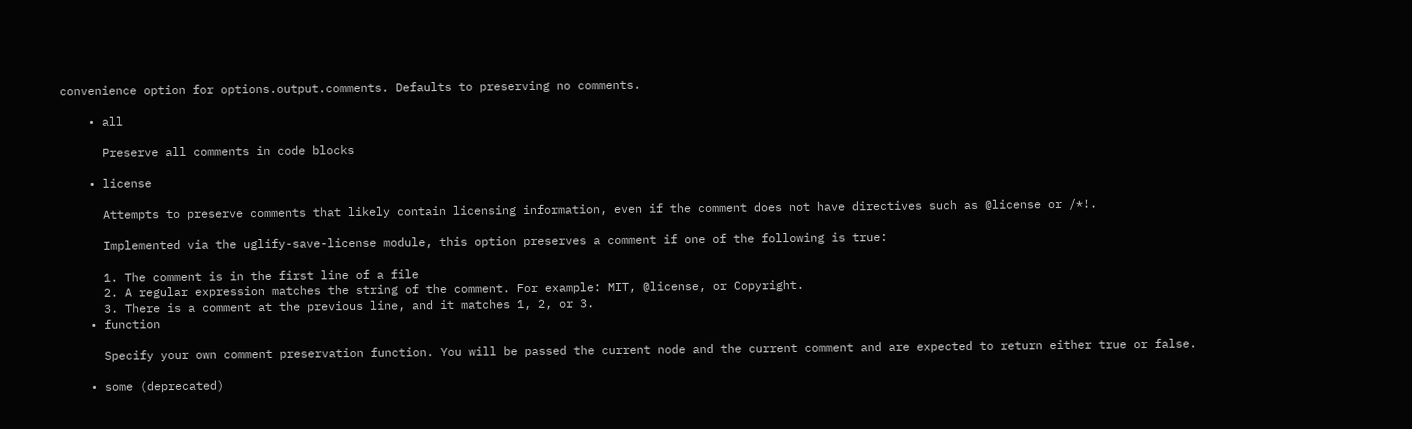convenience option for options.output.comments. Defaults to preserving no comments.

    • all

      Preserve all comments in code blocks

    • license

      Attempts to preserve comments that likely contain licensing information, even if the comment does not have directives such as @license or /*!.

      Implemented via the uglify-save-license module, this option preserves a comment if one of the following is true:

      1. The comment is in the first line of a file
      2. A regular expression matches the string of the comment. For example: MIT, @license, or Copyright.
      3. There is a comment at the previous line, and it matches 1, 2, or 3.
    • function

      Specify your own comment preservation function. You will be passed the current node and the current comment and are expected to return either true or false.

    • some (deprecated)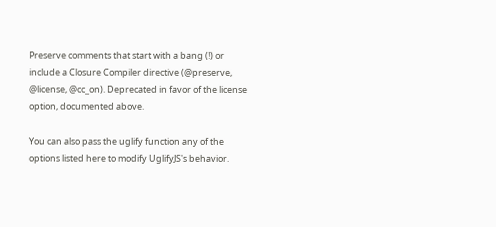Preserve comments that start with a bang (!) or include a Closure Compiler directive (@preserve, @license, @cc_on). Deprecated in favor of the license option, documented above.

You can also pass the uglify function any of the options listed here to modify UglifyJS's behavior.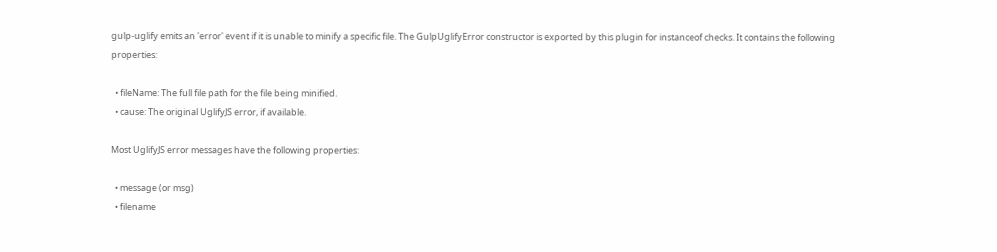gulp-uglify emits an 'error' event if it is unable to minify a specific file. The GulpUglifyError constructor is exported by this plugin for instanceof checks. It contains the following properties:

  • fileName: The full file path for the file being minified.
  • cause: The original UglifyJS error, if available.

Most UglifyJS error messages have the following properties:

  • message (or msg)
  • filename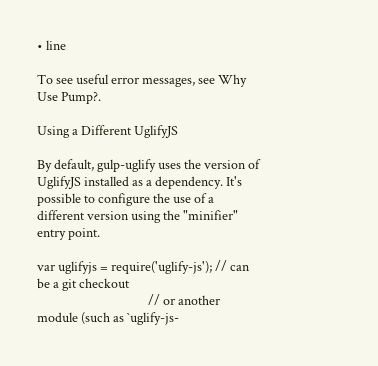• line

To see useful error messages, see Why Use Pump?.

Using a Different UglifyJS

By default, gulp-uglify uses the version of UglifyJS installed as a dependency. It's possible to configure the use of a different version using the "minifier" entry point.

var uglifyjs = require('uglify-js'); // can be a git checkout
                                     // or another module (such as `uglify-js-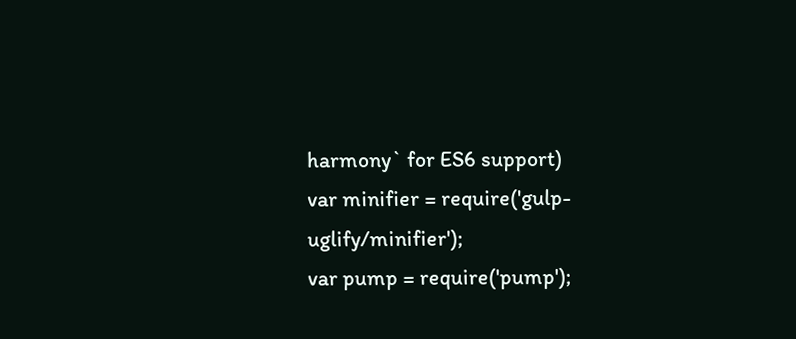harmony` for ES6 support)
var minifier = require('gulp-uglify/minifier');
var pump = require('pump');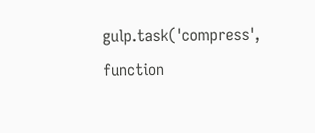gulp.task('compress', function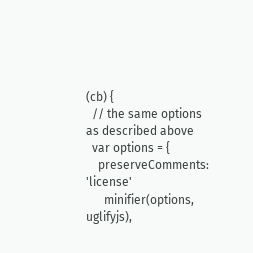(cb) {
  // the same options as described above
  var options = {
    preserveComments: 'license'
      minifier(options, uglifyjs),